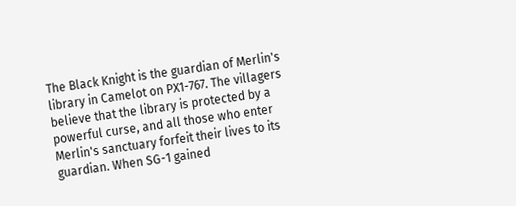The Black Knight is the guardian of Merlin's library in Camelot on PX1-767. The villagers believe that the library is protected by a powerful curse, and all those who enter Merlin's sanctuary forfeit their lives to its guardian. When SG-1 gained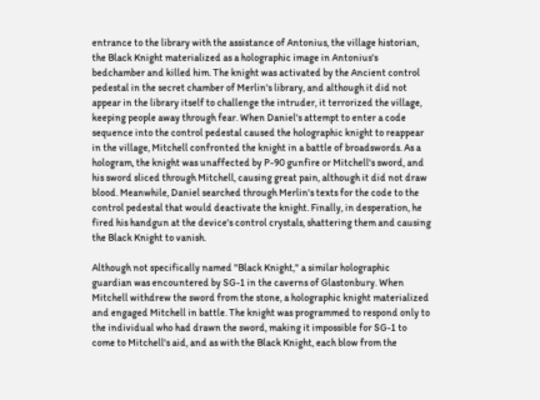entrance to the library with the assistance of Antonius, the village historian, the Black Knight materialized as a holographic image in Antonius's bedchamber and killed him. The knight was activated by the Ancient control pedestal in the secret chamber of Merlin's library, and although it did not appear in the library itself to challenge the intruder, it terrorized the village, keeping people away through fear. When Daniel's attempt to enter a code sequence into the control pedestal caused the holographic knight to reappear in the village, Mitchell confronted the knight in a battle of broadswords. As a hologram, the knight was unaffected by P-90 gunfire or Mitchell's sword, and his sword sliced through Mitchell, causing great pain, although it did not draw blood. Meanwhile, Daniel searched through Merlin's texts for the code to the control pedestal that would deactivate the knight. Finally, in desperation, he fired his handgun at the device's control crystals, shattering them and causing the Black Knight to vanish.

Although not specifically named "Black Knight," a similar holographic guardian was encountered by SG-1 in the caverns of Glastonbury. When Mitchell withdrew the sword from the stone, a holographic knight materialized and engaged Mitchell in battle. The knight was programmed to respond only to the individual who had drawn the sword, making it impossible for SG-1 to come to Mitchell's aid, and as with the Black Knight, each blow from the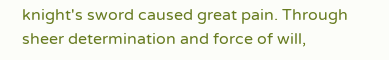knight's sword caused great pain. Through sheer determination and force of will,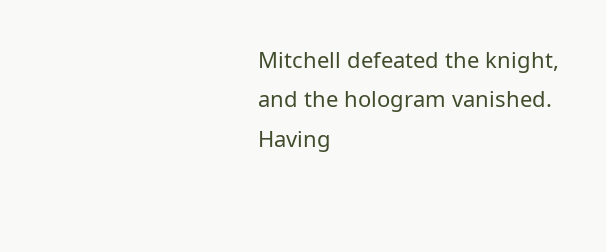Mitchell defeated the knight, and the hologram vanished. Having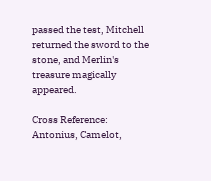passed the test, Mitchell returned the sword to the stone, and Merlin's treasure magically appeared.

Cross Reference: Antonius, Camelot,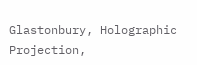Glastonbury, Holographic Projection,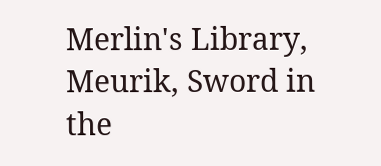Merlin's Library, Meurik, Sword in the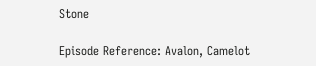Stone

Episode Reference: Avalon, Camelot